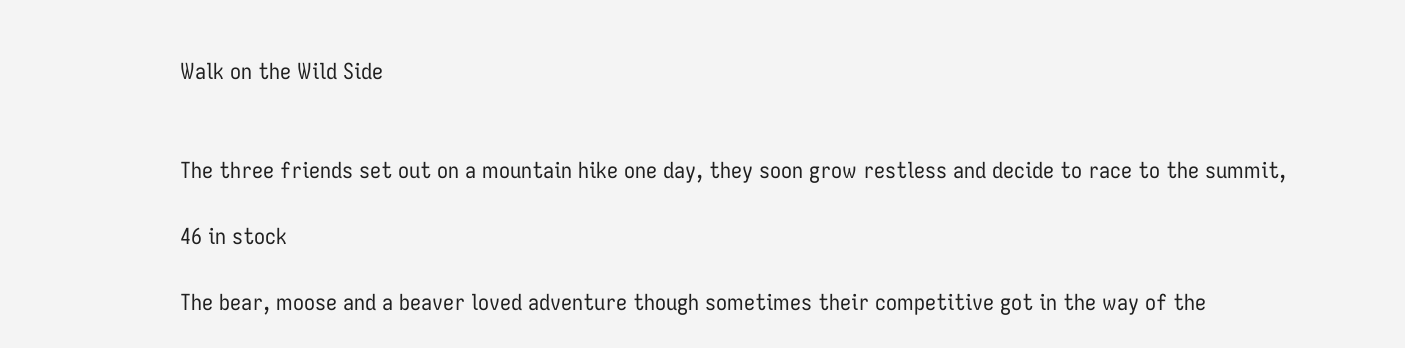Walk on the Wild Side


The three friends set out on a mountain hike one day, they soon grow restless and decide to race to the summit,

46 in stock

The bear, moose and a beaver loved adventure though sometimes their competitive got in the way of the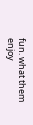fun. what them enjoy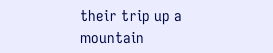their trip up a mountain